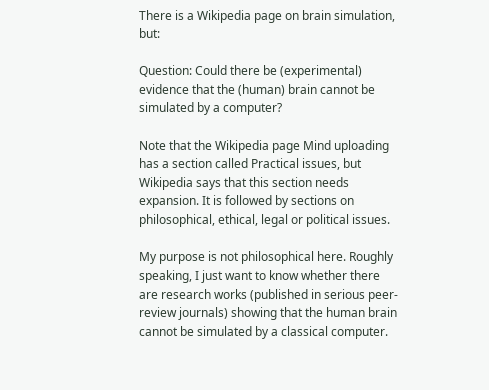There is a Wikipedia page on brain simulation, but:

Question: Could there be (experimental) evidence that the (human) brain cannot be simulated by a computer?

Note that the Wikipedia page Mind uploading has a section called Practical issues, but Wikipedia says that this section needs expansion. It is followed by sections on philosophical, ethical, legal or political issues.

My purpose is not philosophical here. Roughly speaking, I just want to know whether there are research works (published in serious peer-review journals) showing that the human brain cannot be simulated by a classical computer.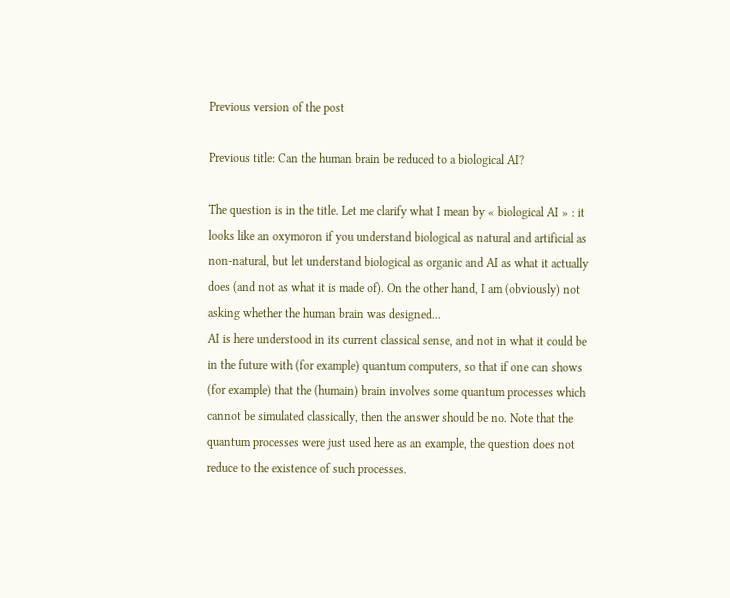Previous version of the post

Previous title: Can the human brain be reduced to a biological AI?

The question is in the title. Let me clarify what I mean by « biological AI » : it looks like an oxymoron if you understand biological as natural and artificial as non-natural, but let understand biological as organic and AI as what it actually does (and not as what it is made of). On the other hand, I am (obviously) not asking whether the human brain was designed...
AI is here understood in its current classical sense, and not in what it could be in the future with (for example) quantum computers, so that if one can shows (for example) that the (humain) brain involves some quantum processes which cannot be simulated classically, then the answer should be no. Note that the quantum processes were just used here as an example, the question does not reduce to the existence of such processes.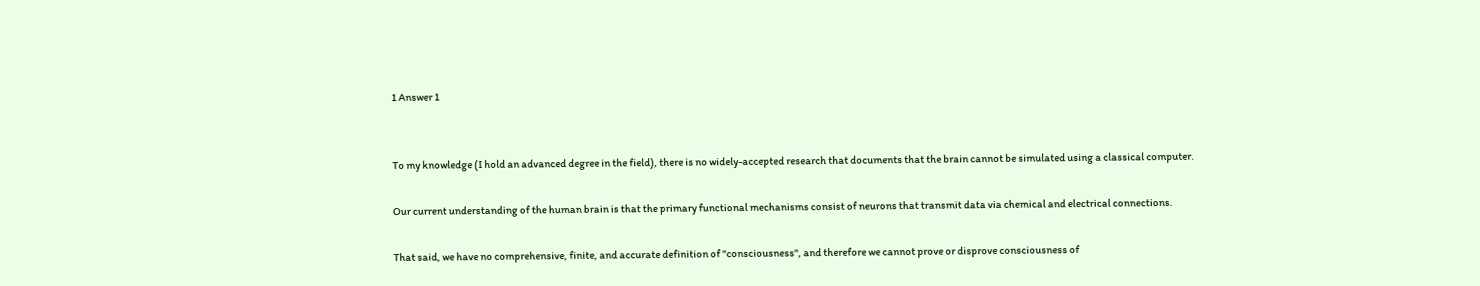1 Answer 1


To my knowledge (I hold an advanced degree in the field), there is no widely-accepted research that documents that the brain cannot be simulated using a classical computer.

Our current understanding of the human brain is that the primary functional mechanisms consist of neurons that transmit data via chemical and electrical connections.

That said, we have no comprehensive, finite, and accurate definition of "consciousness", and therefore we cannot prove or disprove consciousness of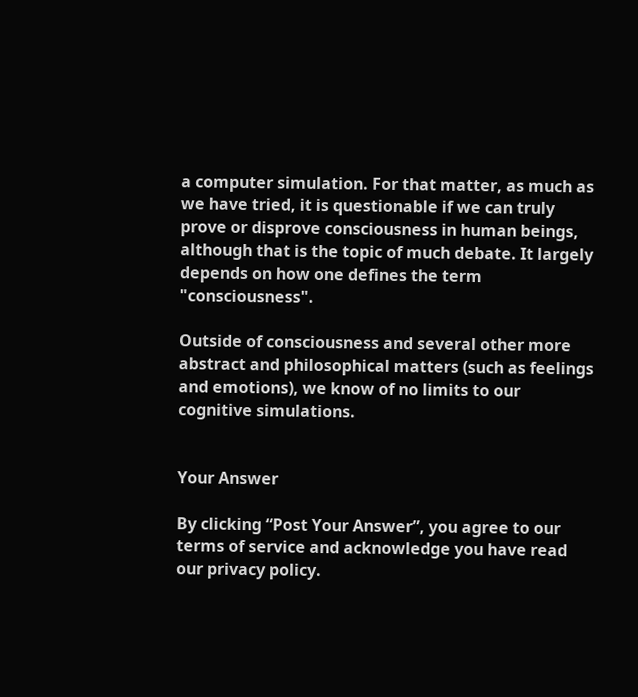a computer simulation. For that matter, as much as we have tried, it is questionable if we can truly prove or disprove consciousness in human beings, although that is the topic of much debate. It largely depends on how one defines the term "consciousness".

Outside of consciousness and several other more abstract and philosophical matters (such as feelings and emotions), we know of no limits to our cognitive simulations.


Your Answer

By clicking “Post Your Answer”, you agree to our terms of service and acknowledge you have read our privacy policy.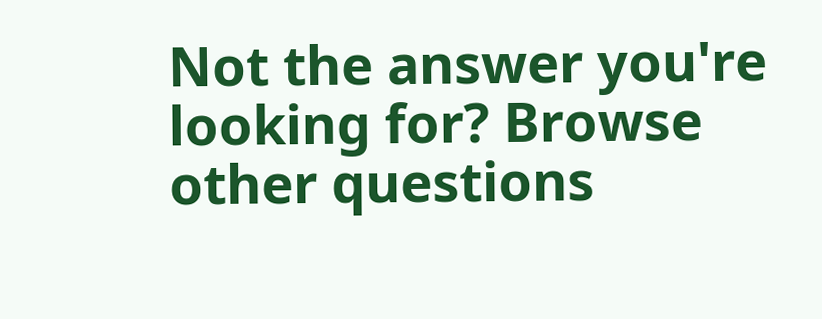Not the answer you're looking for? Browse other questions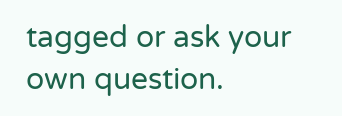tagged or ask your own question.